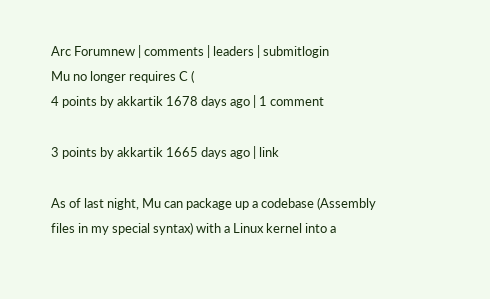Arc Forumnew | comments | leaders | submitlogin
Mu no longer requires C (
4 points by akkartik 1678 days ago | 1 comment

3 points by akkartik 1665 days ago | link

As of last night, Mu can package up a codebase (Assembly files in my special syntax) with a Linux kernel into a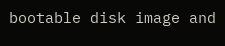bootable disk image and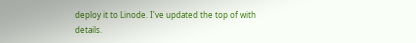deploy it to Linode. I've updated the top of with details.